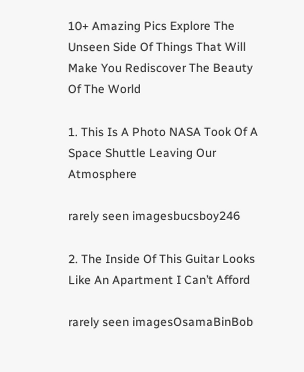10+ Amazing Pics Explore The Unseen Side Of Things That Will Make You Rediscover The Beauty Of The World

1. This Is A Photo NASA Took Of A Space Shuttle Leaving Our Atmosphere

rarely seen imagesbucsboy246

2. The Inside Of This Guitar Looks Like An Apartment I Can’t Afford

rarely seen imagesOsamaBinBob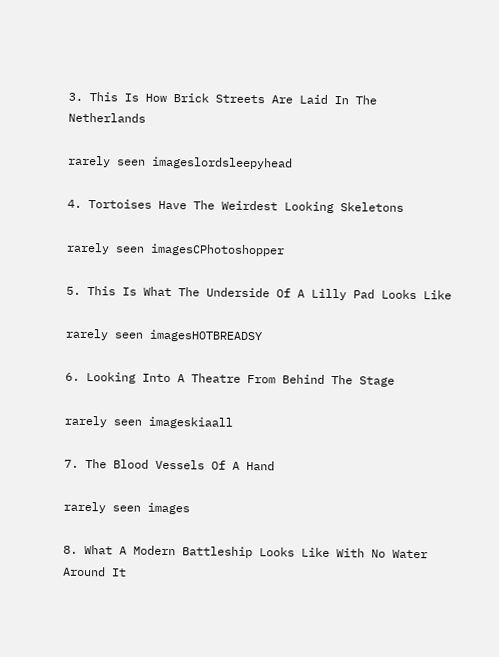3. This Is How Brick Streets Are Laid In The Netherlands

rarely seen imageslordsleepyhead

4. Tortoises Have The Weirdest Looking Skeletons

rarely seen imagesCPhotoshopper

5. This Is What The Underside Of A Lilly Pad Looks Like

rarely seen imagesHOTBREADSY

6. Looking Into A Theatre From Behind The Stage

rarely seen imageskiaall

7. The Blood Vessels Of A Hand

rarely seen images

8. What A Modern Battleship Looks Like With No Water Around It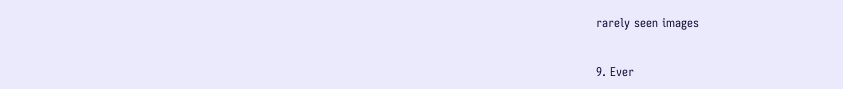rarely seen images


9. Ever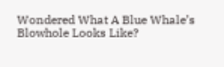Wondered What A Blue Whale’s Blowhole Looks Like?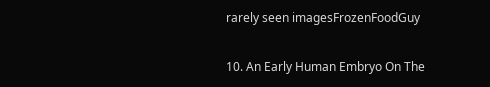rarely seen imagesFrozenFoodGuy

10. An Early Human Embryo On The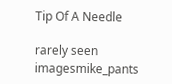Tip Of A Needle

rarely seen imagesmike_pants